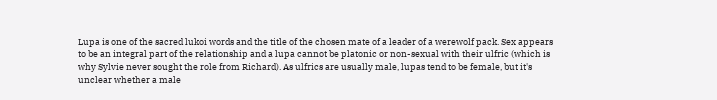Lupa is one of the sacred lukoi words and the title of the chosen mate of a leader of a werewolf pack. Sex appears to be an integral part of the relationship and a lupa cannot be platonic or non-sexual with their ulfric (which is why Sylvie never sought the role from Richard). As ulfrics are usually male, lupas tend to be female, but it's unclear whether a male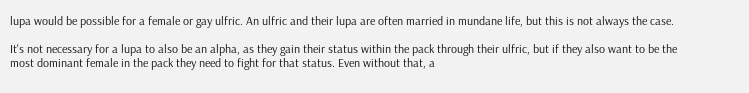lupa would be possible for a female or gay ulfric. An ulfric and their lupa are often married in mundane life, but this is not always the case.

It's not necessary for a lupa to also be an alpha, as they gain their status within the pack through their ulfric, but if they also want to be the most dominant female in the pack they need to fight for that status. Even without that, a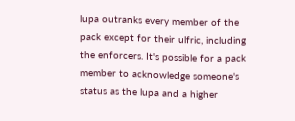lupa outranks every member of the pack except for their ulfric, including the enforcers. It's possible for a pack member to acknowledge someone's status as the lupa and a higher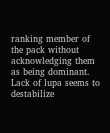ranking member of the pack without acknowledging them as being dominant. Lack of lupa seems to destabilize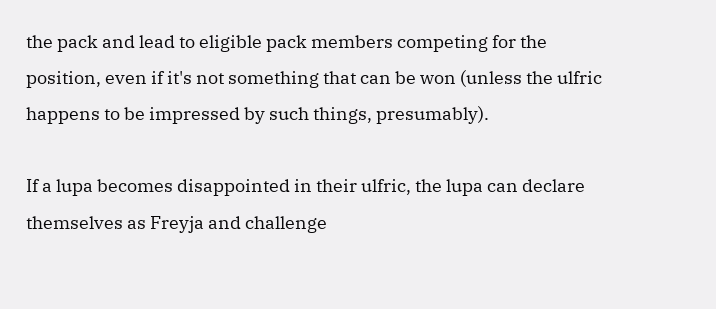the pack and lead to eligible pack members competing for the position, even if it's not something that can be won (unless the ulfric happens to be impressed by such things, presumably).

If a lupa becomes disappointed in their ulfric, the lupa can declare themselves as Freyja and challenge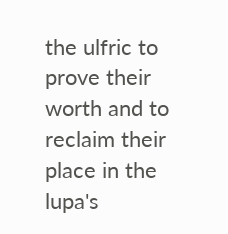the ulfric to prove their worth and to reclaim their place in the lupa's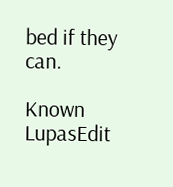bed if they can.

Known LupasEdit